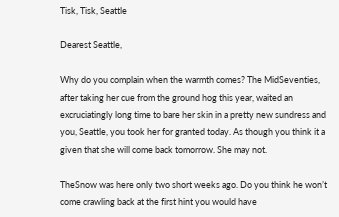Tisk, Tisk, Seattle

Dearest Seattle,

Why do you complain when the warmth comes? The MidSeventies, after taking her cue from the ground hog this year, waited an excruciatingly long time to bare her skin in a pretty new sundress and you, Seattle, you took her for granted today. As though you think it a given that she will come back tomorrow. She may not.

TheSnow was here only two short weeks ago. Do you think he won’t come crawling back at the first hint you would have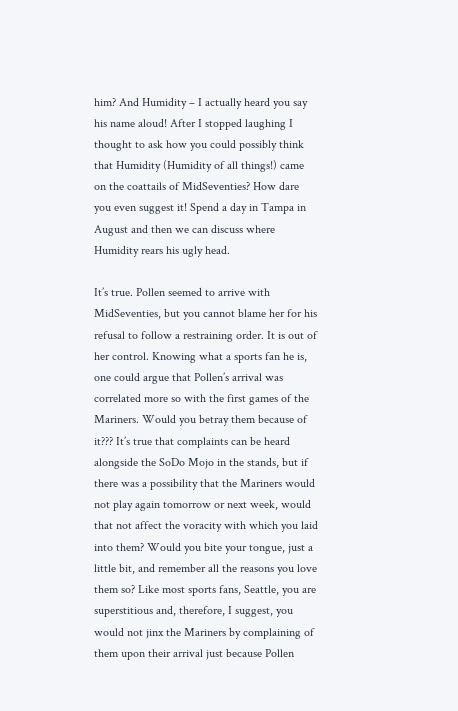him? And Humidity – I actually heard you say his name aloud! After I stopped laughing I thought to ask how you could possibly think that Humidity (Humidity of all things!) came on the coattails of MidSeventies? How dare you even suggest it! Spend a day in Tampa in August and then we can discuss where Humidity rears his ugly head.

It’s true. Pollen seemed to arrive with MidSeventies, but you cannot blame her for his refusal to follow a restraining order. It is out of her control. Knowing what a sports fan he is, one could argue that Pollen’s arrival was correlated more so with the first games of the Mariners. Would you betray them because of it??? It’s true that complaints can be heard alongside the SoDo Mojo in the stands, but if there was a possibility that the Mariners would not play again tomorrow or next week, would that not affect the voracity with which you laid into them? Would you bite your tongue, just a little bit, and remember all the reasons you love them so? Like most sports fans, Seattle, you are superstitious and, therefore, I suggest, you would not jinx the Mariners by complaining of them upon their arrival just because Pollen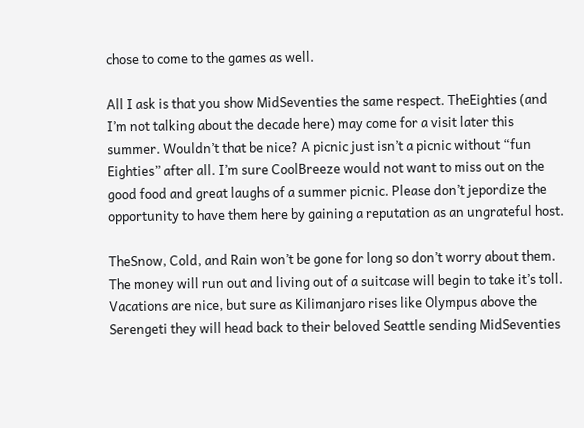chose to come to the games as well.

All I ask is that you show MidSeventies the same respect. TheEighties (and I’m not talking about the decade here) may come for a visit later this summer. Wouldn’t that be nice? A picnic just isn’t a picnic without “fun Eighties” after all. I’m sure CoolBreeze would not want to miss out on the good food and great laughs of a summer picnic. Please don’t jepordize the opportunity to have them here by gaining a reputation as an ungrateful host.

TheSnow, Cold, and Rain won’t be gone for long so don’t worry about them. The money will run out and living out of a suitcase will begin to take it’s toll. Vacations are nice, but sure as Kilimanjaro rises like Olympus above the Serengeti they will head back to their beloved Seattle sending MidSeventies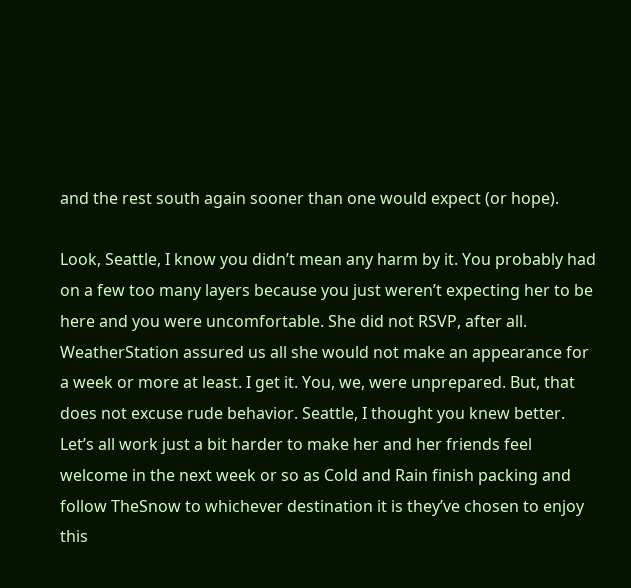and the rest south again sooner than one would expect (or hope).

Look, Seattle, I know you didn’t mean any harm by it. You probably had on a few too many layers because you just weren’t expecting her to be here and you were uncomfortable. She did not RSVP, after all. WeatherStation assured us all she would not make an appearance for a week or more at least. I get it. You, we, were unprepared. But, that does not excuse rude behavior. Seattle, I thought you knew better. Let’s all work just a bit harder to make her and her friends feel welcome in the next week or so as Cold and Rain finish packing and follow TheSnow to whichever destination it is they’ve chosen to enjoy this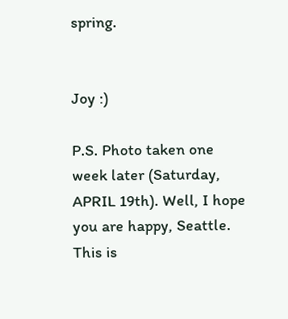spring.


Joy :)

P.S. Photo taken one week later (Saturday, APRIL 19th). Well, I hope you are happy, Seattle. This is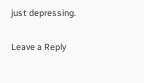just depressing.

Leave a Reply